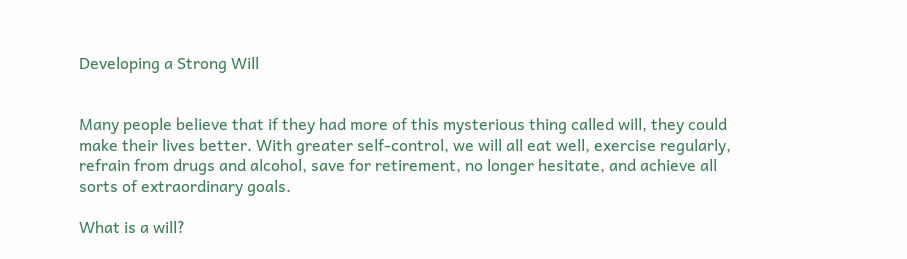Developing a Strong Will


Many people believe that if they had more of this mysterious thing called will, they could make their lives better. With greater self-control, we will all eat well, exercise regularly, refrain from drugs and alcohol, save for retirement, no longer hesitate, and achieve all sorts of extraordinary goals.

What is a will?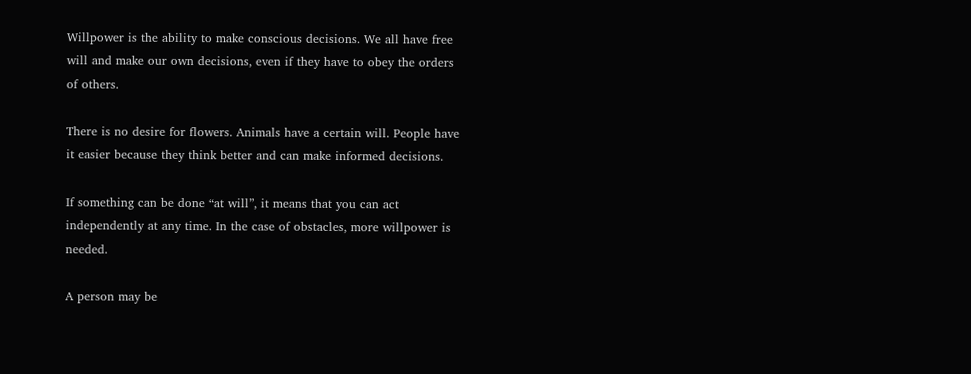Willpower is the ability to make conscious decisions. We all have free will and make our own decisions, even if they have to obey the orders of others.

There is no desire for flowers. Animals have a certain will. People have it easier because they think better and can make informed decisions.

If something can be done “at will”, it means that you can act independently at any time. In the case of obstacles, more willpower is needed.

A person may be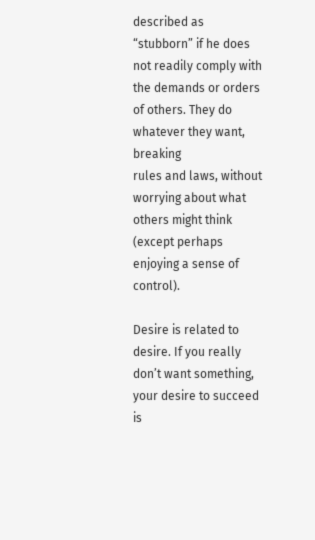described as “stubborn” if he does not readily comply with
the demands or orders of others. They do whatever they want, breaking
rules and laws, without worrying about what others might think
(except perhaps enjoying a sense of control).

Desire is related to
desire. If you really don’t want something, your desire to succeed is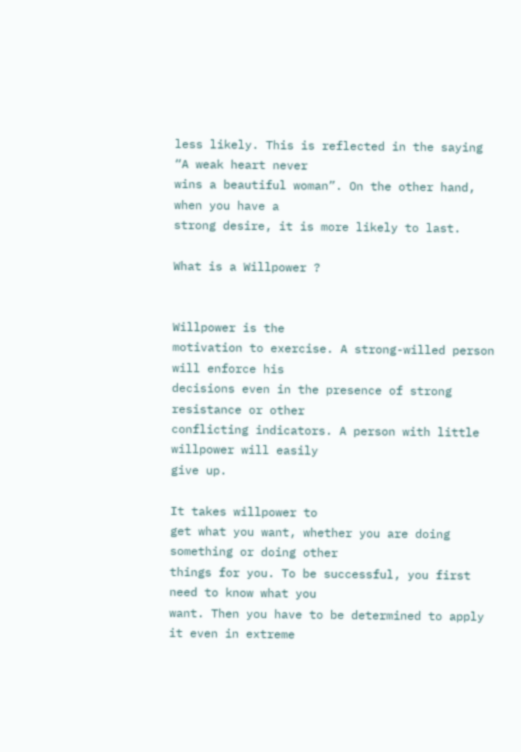less likely. This is reflected in the saying “A weak heart never
wins a beautiful woman”. On the other hand, when you have a
strong desire, it is more likely to last.

What is a Willpower ?


Willpower is the
motivation to exercise. A strong-willed person will enforce his
decisions even in the presence of strong resistance or other
conflicting indicators. A person with little willpower will easily
give up.

It takes willpower to
get what you want, whether you are doing something or doing other
things for you. To be successful, you first need to know what you
want. Then you have to be determined to apply it even in extreme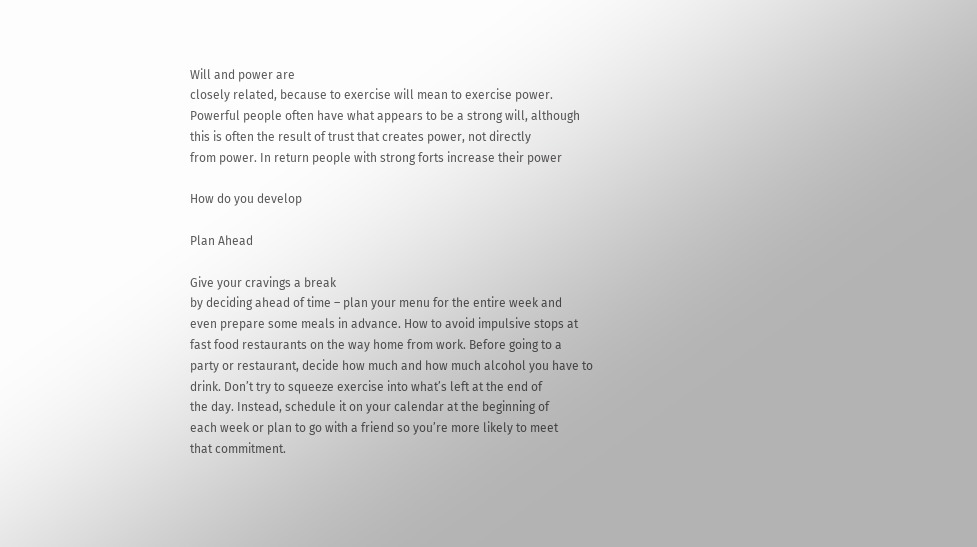Will and power are
closely related, because to exercise will mean to exercise power.
Powerful people often have what appears to be a strong will, although
this is often the result of trust that creates power, not directly
from power. In return people with strong forts increase their power

How do you develop

Plan Ahead

Give your cravings a break
by deciding ahead of time – plan your menu for the entire week and
even prepare some meals in advance. How to avoid impulsive stops at
fast food restaurants on the way home from work. Before going to a
party or restaurant, decide how much and how much alcohol you have to
drink. Don’t try to squeeze exercise into what’s left at the end of
the day. Instead, schedule it on your calendar at the beginning of
each week or plan to go with a friend so you’re more likely to meet
that commitment.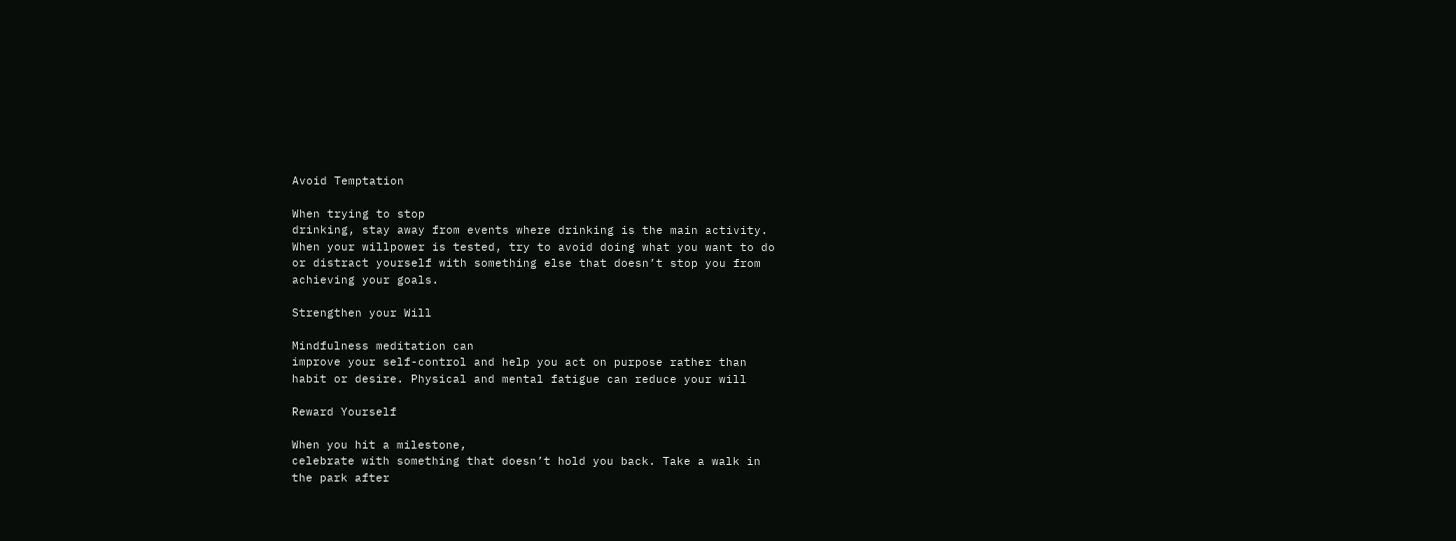Avoid Temptation

When trying to stop
drinking, stay away from events where drinking is the main activity.
When your willpower is tested, try to avoid doing what you want to do
or distract yourself with something else that doesn’t stop you from
achieving your goals.

Strengthen your Will

Mindfulness meditation can
improve your self-control and help you act on purpose rather than
habit or desire. Physical and mental fatigue can reduce your will

Reward Yourself

When you hit a milestone,
celebrate with something that doesn’t hold you back. Take a walk in
the park after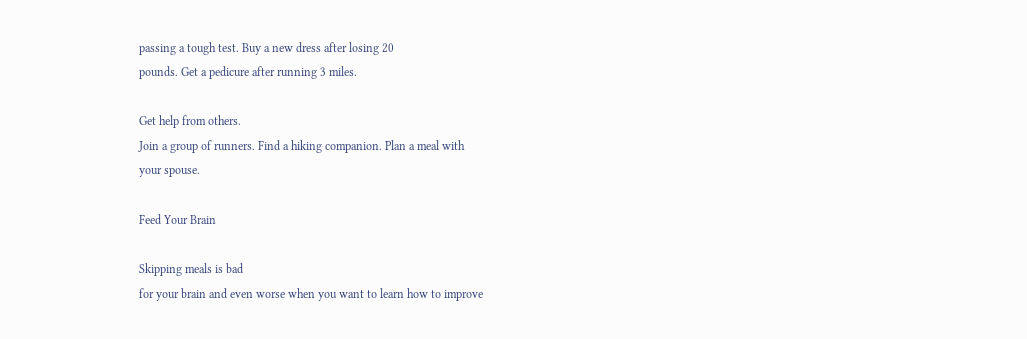passing a tough test. Buy a new dress after losing 20
pounds. Get a pedicure after running 3 miles.

Get help from others.
Join a group of runners. Find a hiking companion. Plan a meal with
your spouse.

Feed Your Brain

Skipping meals is bad
for your brain and even worse when you want to learn how to improve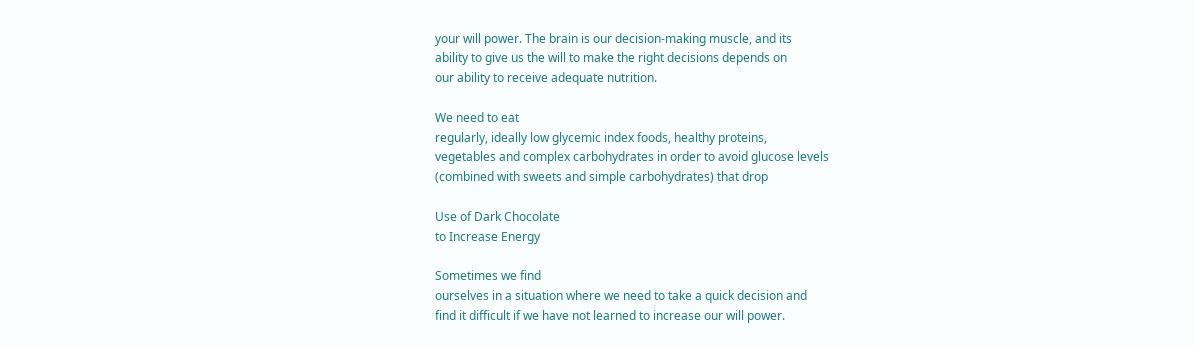your will power. The brain is our decision-making muscle, and its
ability to give us the will to make the right decisions depends on
our ability to receive adequate nutrition.

We need to eat
regularly, ideally low glycemic index foods, healthy proteins,
vegetables and complex carbohydrates in order to avoid glucose levels
(combined with sweets and simple carbohydrates) that drop

Use of Dark Chocolate
to Increase Energy

Sometimes we find
ourselves in a situation where we need to take a quick decision and
find it difficult if we have not learned to increase our will power.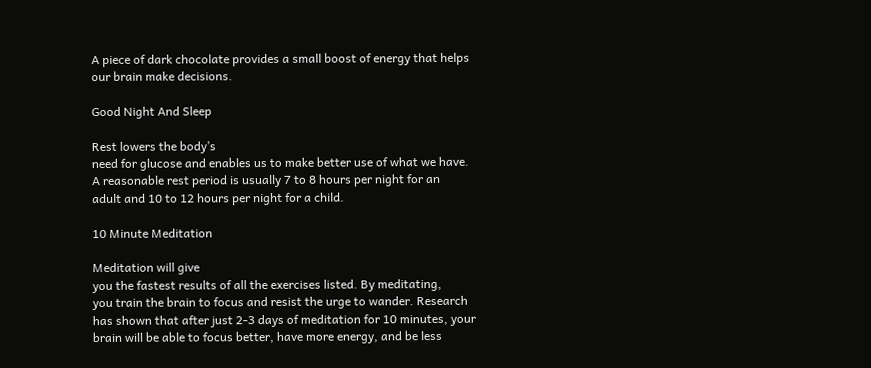A piece of dark chocolate provides a small boost of energy that helps
our brain make decisions.

Good Night And Sleep

Rest lowers the body’s
need for glucose and enables us to make better use of what we have.
A reasonable rest period is usually 7 to 8 hours per night for an
adult and 10 to 12 hours per night for a child.

10 Minute Meditation

Meditation will give
you the fastest results of all the exercises listed. By meditating,
you train the brain to focus and resist the urge to wander. Research
has shown that after just 2-3 days of meditation for 10 minutes, your
brain will be able to focus better, have more energy, and be less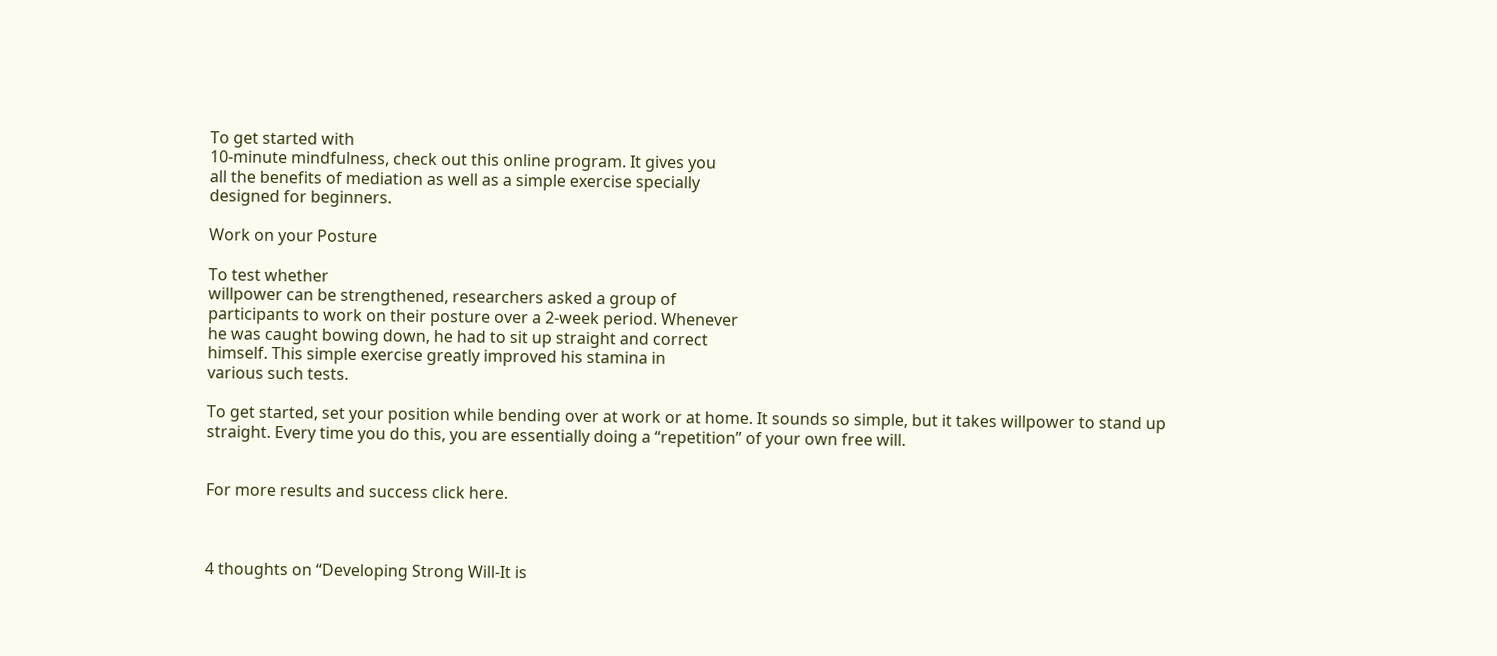To get started with
10-minute mindfulness, check out this online program. It gives you
all the benefits of mediation as well as a simple exercise specially
designed for beginners.

Work on your Posture

To test whether
willpower can be strengthened, researchers asked a group of
participants to work on their posture over a 2-week period. Whenever
he was caught bowing down, he had to sit up straight and correct
himself. This simple exercise greatly improved his stamina in
various such tests.

To get started, set your position while bending over at work or at home. It sounds so simple, but it takes willpower to stand up straight. Every time you do this, you are essentially doing a “repetition” of your own free will.


For more results and success click here.



4 thoughts on “Developing Strong Will-It is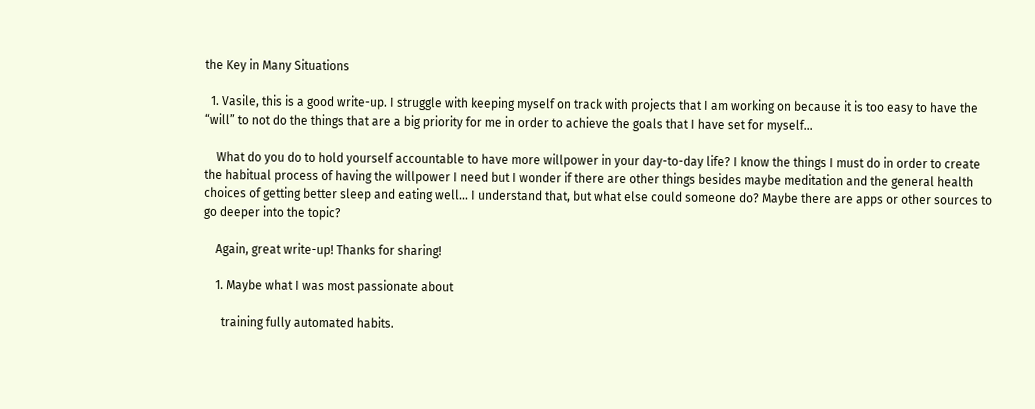the Key in Many Situations

  1. Vasile, this is a good write-up. I struggle with keeping myself on track with projects that I am working on because it is too easy to have the “will” to not do the things that are a big priority for me in order to achieve the goals that I have set for myself…

    What do you do to hold yourself accountable to have more willpower in your day-to-day life? I know the things I must do in order to create the habitual process of having the willpower I need but I wonder if there are other things besides maybe meditation and the general health choices of getting better sleep and eating well… I understand that, but what else could someone do? Maybe there are apps or other sources to go deeper into the topic?

    Again, great write-up! Thanks for sharing!

    1. Maybe what I was most passionate about

      training fully automated habits.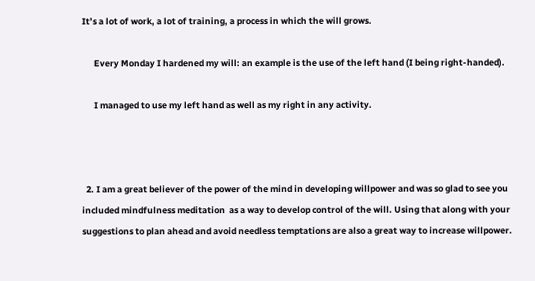It’s a lot of work, a lot of training, a process in which the will grows.

      Every Monday I hardened my will: an example is the use of the left hand (I being right-handed).

      I managed to use my left hand as well as my right in any activity.



  2. I am a great believer of the power of the mind in developing willpower and was so glad to see you included mindfulness meditation  as a way to develop control of the will. Using that along with your suggestions to plan ahead and avoid needless temptations are also a great way to increase willpower.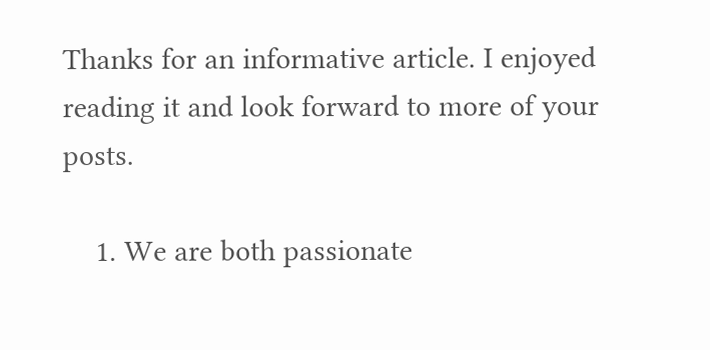Thanks for an informative article. I enjoyed reading it and look forward to more of your posts.

    1. We are both passionate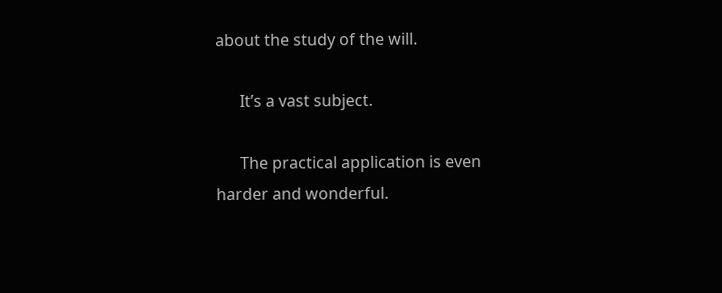about the study of the will.

      It’s a vast subject.

      The practical application is even harder and wonderful.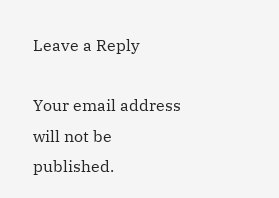Leave a Reply

Your email address will not be published.